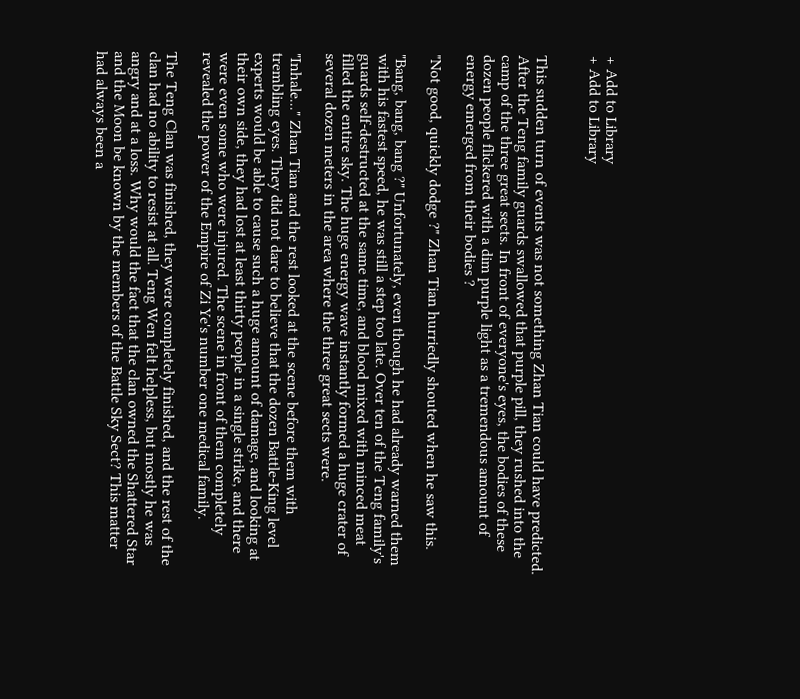+ Add to Library
+ Add to Library


This sudden turn of events was not something Zhan Tian could have predicted. After the Teng family guards swallowed that purple pill, they rushed into the camp of the three great sects. In front of everyone's eyes, the bodies of these dozen people flickered with a dim purple light as a tremendous amount of energy emerged from their bodies ?

"Not good, quickly dodge ?" Zhan Tian hurriedly shouted when he saw this.

"Bang, bang, bang ?" Unfortunately, even though he had already warned them with his fastest speed, he was still a step too late. Over ten of the Teng family's guards self-destructed at the same time, and blood mixed with minced meat filled the entire sky. The huge energy wave instantly formed a huge crater of several dozen meters in the area where the three great sects were.

"Inhale..." Zhan Tian and the rest looked at the scene before them with trembling eyes. They did not dare to believe that the dozen Battle-King level experts would be able to cause such a huge amount of damage, and looking at their own side, they had lost at least thirty people in a single strike, and there were even some who were injured. The scene in front of them completely revealed the power of the Empire of Zi Ye's number one medical family.

The Teng Clan was finished, they were completely finished, and the rest of the clan had no ability to resist at all. Teng Wen felt helpless, but mostly he was angry and at a loss. Why would the fact that the clan owned the Shattered Star and the Moon be known by the members of the Battle Sky Sect? This matter had always been a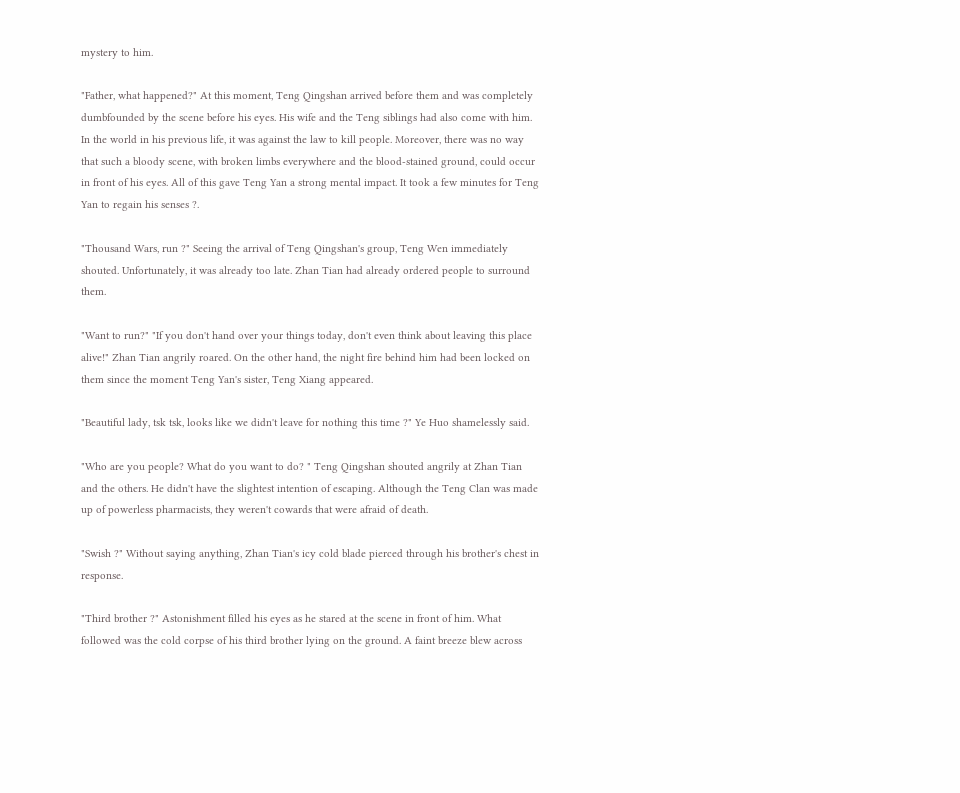mystery to him.

"Father, what happened?" At this moment, Teng Qingshan arrived before them and was completely dumbfounded by the scene before his eyes. His wife and the Teng siblings had also come with him. In the world in his previous life, it was against the law to kill people. Moreover, there was no way that such a bloody scene, with broken limbs everywhere and the blood-stained ground, could occur in front of his eyes. All of this gave Teng Yan a strong mental impact. It took a few minutes for Teng Yan to regain his senses ?.

"Thousand Wars, run ?" Seeing the arrival of Teng Qingshan's group, Teng Wen immediately shouted. Unfortunately, it was already too late. Zhan Tian had already ordered people to surround them.

"Want to run?" "If you don't hand over your things today, don't even think about leaving this place alive!" Zhan Tian angrily roared. On the other hand, the night fire behind him had been locked on them since the moment Teng Yan's sister, Teng Xiang appeared.

"Beautiful lady, tsk tsk, looks like we didn't leave for nothing this time ?" Ye Huo shamelessly said.

"Who are you people? What do you want to do? " Teng Qingshan shouted angrily at Zhan Tian and the others. He didn't have the slightest intention of escaping. Although the Teng Clan was made up of powerless pharmacists, they weren't cowards that were afraid of death.

"Swish ?" Without saying anything, Zhan Tian's icy cold blade pierced through his brother's chest in response.

"Third brother ?" Astonishment filled his eyes as he stared at the scene in front of him. What followed was the cold corpse of his third brother lying on the ground. A faint breeze blew across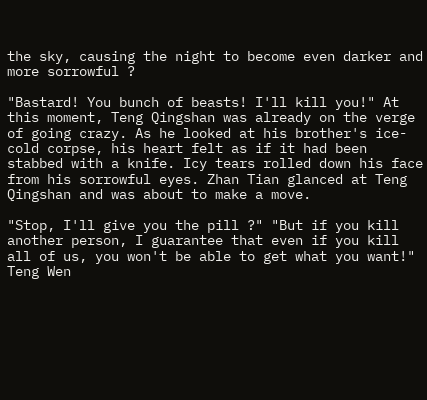the sky, causing the night to become even darker and more sorrowful ?

"Bastard! You bunch of beasts! I'll kill you!" At this moment, Teng Qingshan was already on the verge of going crazy. As he looked at his brother's ice-cold corpse, his heart felt as if it had been stabbed with a knife. Icy tears rolled down his face from his sorrowful eyes. Zhan Tian glanced at Teng Qingshan and was about to make a move.

"Stop, I'll give you the pill ?" "But if you kill another person, I guarantee that even if you kill all of us, you won't be able to get what you want!" Teng Wen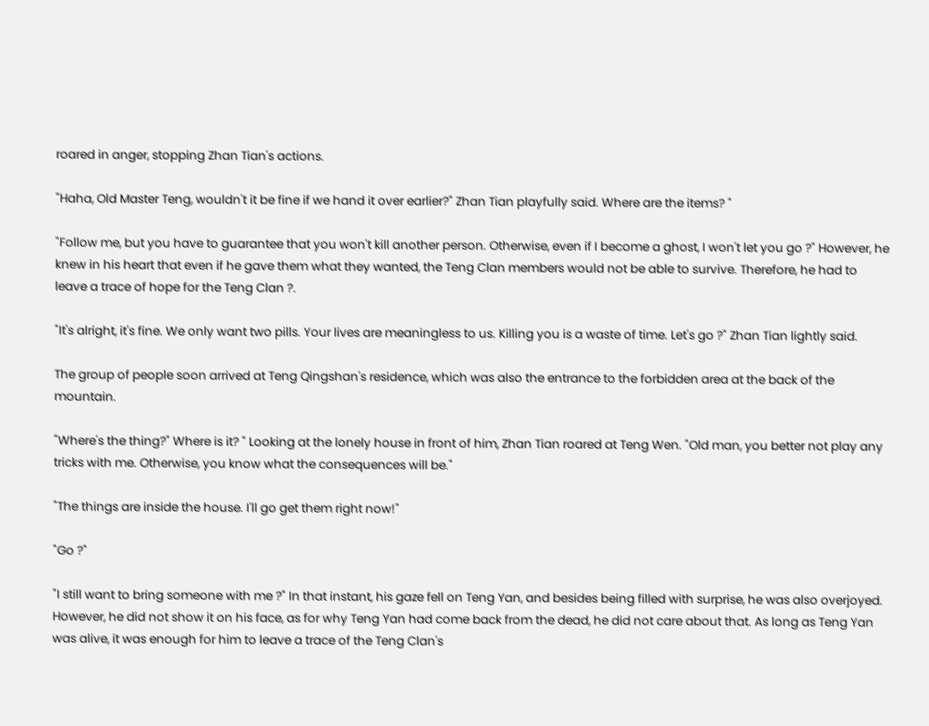roared in anger, stopping Zhan Tian's actions.

"Haha, Old Master Teng, wouldn't it be fine if we hand it over earlier?" Zhan Tian playfully said. Where are the items? "

"Follow me, but you have to guarantee that you won't kill another person. Otherwise, even if I become a ghost, I won't let you go ?" However, he knew in his heart that even if he gave them what they wanted, the Teng Clan members would not be able to survive. Therefore, he had to leave a trace of hope for the Teng Clan ?.

"It's alright, it's fine. We only want two pills. Your lives are meaningless to us. Killing you is a waste of time. Let's go ?" Zhan Tian lightly said.

The group of people soon arrived at Teng Qingshan's residence, which was also the entrance to the forbidden area at the back of the mountain.

"Where's the thing?" Where is it? " Looking at the lonely house in front of him, Zhan Tian roared at Teng Wen. "Old man, you better not play any tricks with me. Otherwise, you know what the consequences will be."

"The things are inside the house. I'll go get them right now!"

"Go ?"

"I still want to bring someone with me ?" In that instant, his gaze fell on Teng Yan, and besides being filled with surprise, he was also overjoyed. However, he did not show it on his face, as for why Teng Yan had come back from the dead, he did not care about that. As long as Teng Yan was alive, it was enough for him to leave a trace of the Teng Clan's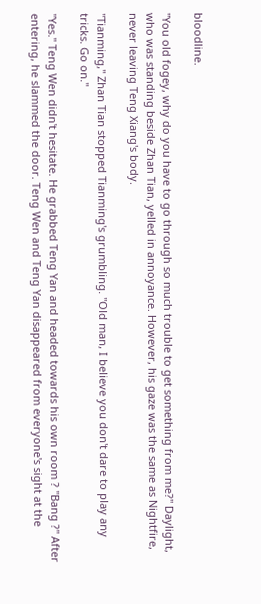bloodline.

"You old fogey, why do you have to go through so much trouble to get something from me?" Daylight, who was standing beside Zhan Tian, yelled in annoyance. However, his gaze was the same as Nightfire, never leaving Teng Xiang's body.

"Tianming," Zhan Tian stopped Tianming's grumbling. "Old man, I believe you don't dare to play any tricks. Go on."

"Yes." Teng Wen didn't hesitate. He grabbed Teng Yan and headed towards his own room ? "Bang ?" After entering, he slammed the door. Teng Wen and Teng Yan disappeared from everyone's sight at the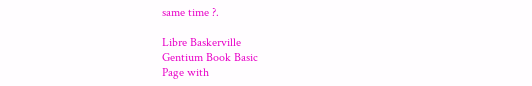same time ?.

Libre Baskerville
Gentium Book Basic
Page with